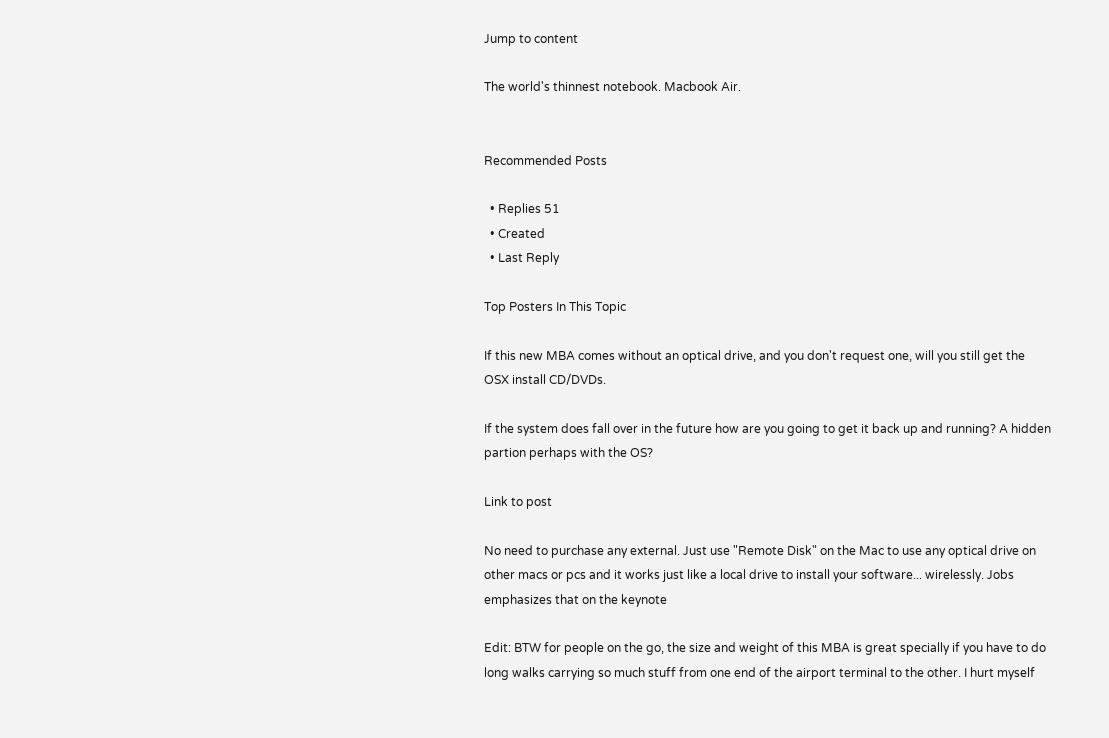Jump to content

The world's thinnest notebook. Macbook Air.


Recommended Posts

  • Replies 51
  • Created
  • Last Reply

Top Posters In This Topic

If this new MBA comes without an optical drive, and you don't request one, will you still get the OSX install CD/DVDs.

If the system does fall over in the future how are you going to get it back up and running? A hidden partion perhaps with the OS?

Link to post

No need to purchase any external. Just use "Remote Disk" on the Mac to use any optical drive on other macs or pcs and it works just like a local drive to install your software... wirelessly. Jobs emphasizes that on the keynote

Edit: BTW for people on the go, the size and weight of this MBA is great specially if you have to do long walks carrying so much stuff from one end of the airport terminal to the other. I hurt myself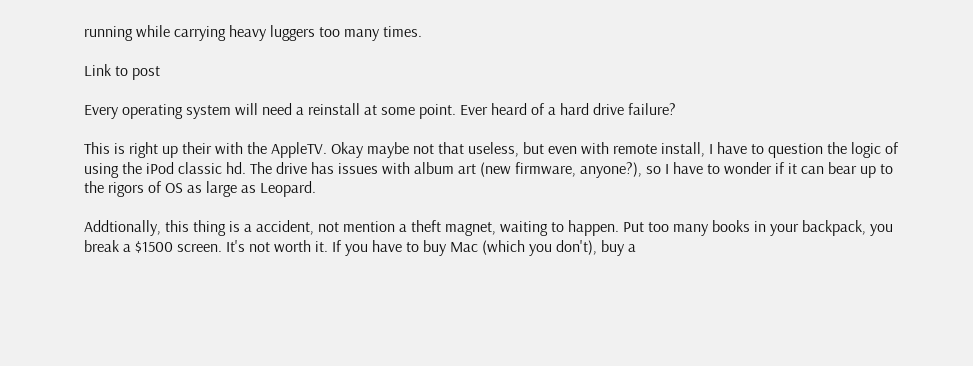running while carrying heavy luggers too many times.

Link to post

Every operating system will need a reinstall at some point. Ever heard of a hard drive failure?

This is right up their with the AppleTV. Okay maybe not that useless, but even with remote install, I have to question the logic of using the iPod classic hd. The drive has issues with album art (new firmware, anyone?), so I have to wonder if it can bear up to the rigors of OS as large as Leopard.

Addtionally, this thing is a accident, not mention a theft magnet, waiting to happen. Put too many books in your backpack, you break a $1500 screen. It's not worth it. If you have to buy Mac (which you don't), buy a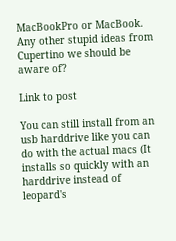MacBookPro or MacBook. Any other stupid ideas from Cupertino we should be aware of?

Link to post

You can still install from an usb harddrive like you can do with the actual macs (It installs so quickly with an harddrive instead of leopard's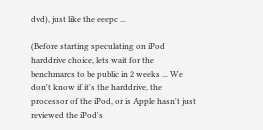dvd), just like the eeepc ...

(Before starting speculating on iPod harddrive choice, lets wait for the benchmarcs to be public in 2 weeks ... We don't know if it's the harddrive, the processor of the iPod, or is Apple hasn't just reviewed the iPod's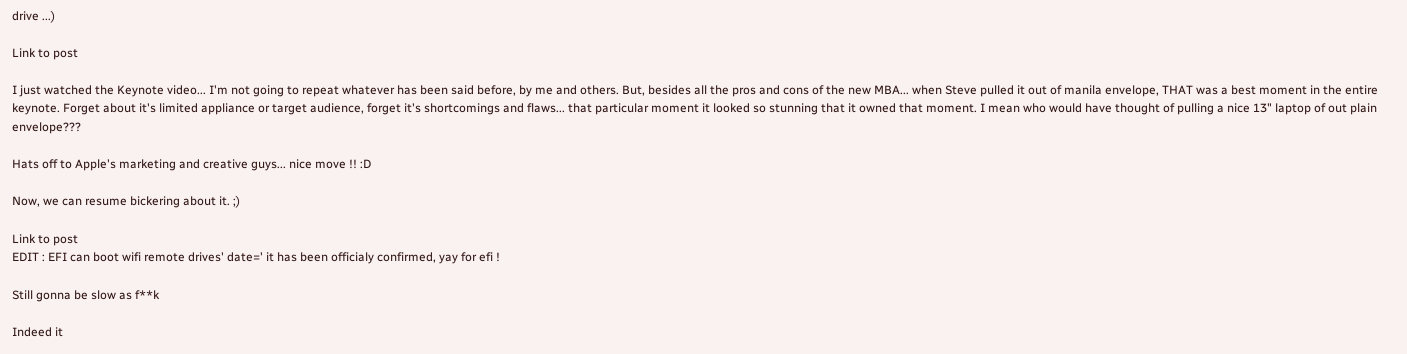drive ...)

Link to post

I just watched the Keynote video... I'm not going to repeat whatever has been said before, by me and others. But, besides all the pros and cons of the new MBA... when Steve pulled it out of manila envelope, THAT was a best moment in the entire keynote. Forget about it's limited appliance or target audience, forget it's shortcomings and flaws... that particular moment it looked so stunning that it owned that moment. I mean who would have thought of pulling a nice 13" laptop of out plain envelope???

Hats off to Apple's marketing and creative guys... nice move !! :D

Now, we can resume bickering about it. ;)

Link to post
EDIT : EFI can boot wifi remote drives' date=' it has been officialy confirmed, yay for efi !

Still gonna be slow as f**k

Indeed it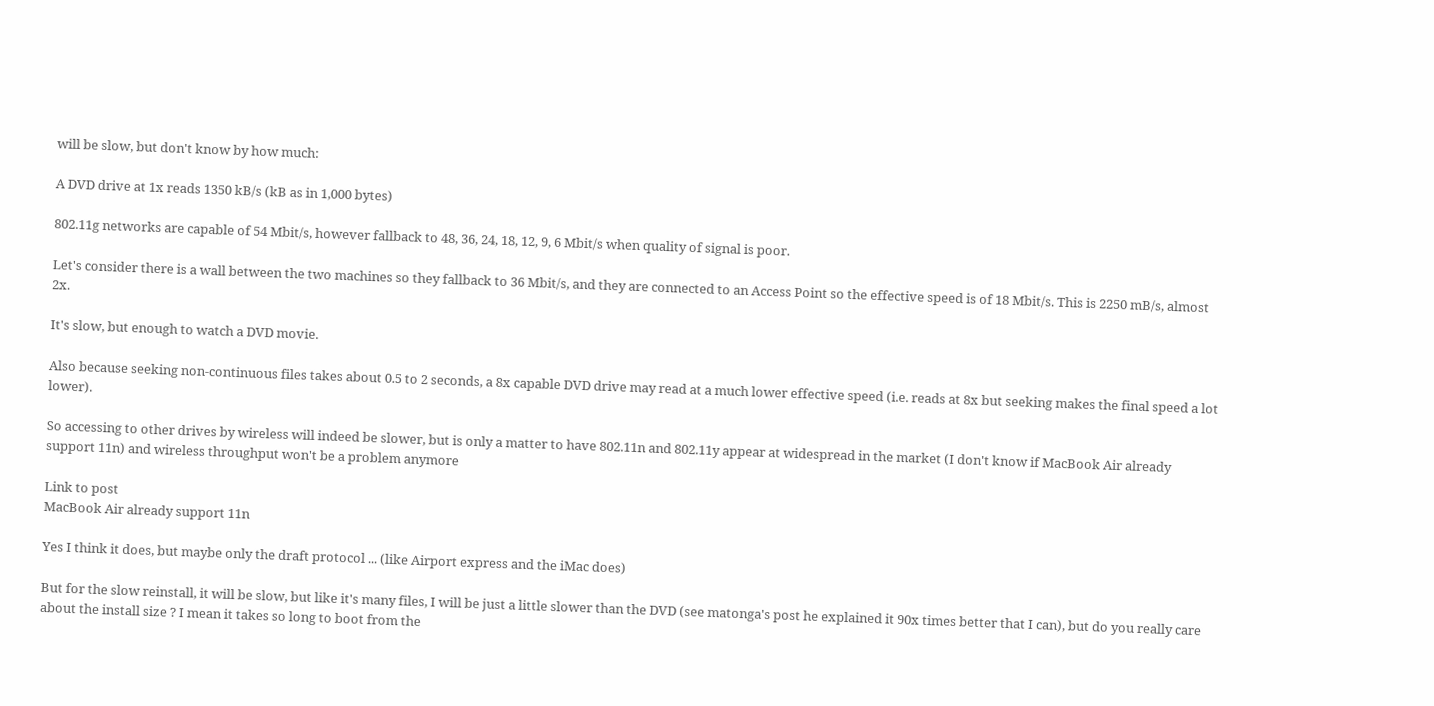will be slow, but don't know by how much:

A DVD drive at 1x reads 1350 kB/s (kB as in 1,000 bytes)

802.11g networks are capable of 54 Mbit/s, however fallback to 48, 36, 24, 18, 12, 9, 6 Mbit/s when quality of signal is poor.

Let's consider there is a wall between the two machines so they fallback to 36 Mbit/s, and they are connected to an Access Point so the effective speed is of 18 Mbit/s. This is 2250 mB/s, almost 2x.

It's slow, but enough to watch a DVD movie.

Also because seeking non-continuous files takes about 0.5 to 2 seconds, a 8x capable DVD drive may read at a much lower effective speed (i.e. reads at 8x but seeking makes the final speed a lot lower).

So accessing to other drives by wireless will indeed be slower, but is only a matter to have 802.11n and 802.11y appear at widespread in the market (I don't know if MacBook Air already support 11n) and wireless throughput won't be a problem anymore

Link to post
MacBook Air already support 11n

Yes I think it does, but maybe only the draft protocol ... (like Airport express and the iMac does)

But for the slow reinstall, it will be slow, but like it's many files, I will be just a little slower than the DVD (see matonga's post he explained it 90x times better that I can), but do you really care about the install size ? I mean it takes so long to boot from the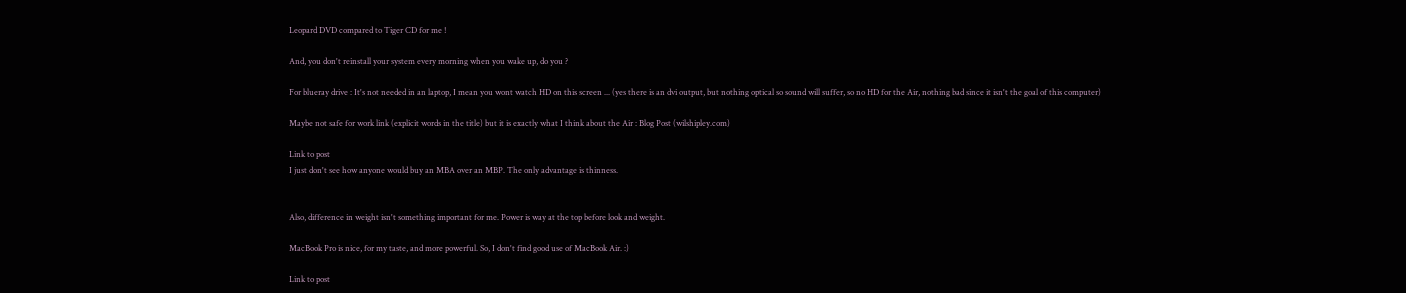Leopard DVD compared to Tiger CD for me !

And, you don't reinstall your system every morning when you wake up, do you ?

For blueray drive : It's not needed in an laptop, I mean you wont watch HD on this screen ... (yes there is an dvi output, but nothing optical so sound will suffer, so no HD for the Air, nothing bad since it isn't the goal of this computer)

Maybe not safe for work link (explicit words in the title) but it is exactly what I think about the Air : Blog Post (wilshipley.com)

Link to post
I just don't see how anyone would buy an MBA over an MBP. The only advantage is thinness.


Also, difference in weight isn't something important for me. Power is way at the top before look and weight.

MacBook Pro is nice, for my taste, and more powerful. So, I don't find good use of MacBook Air. :)

Link to post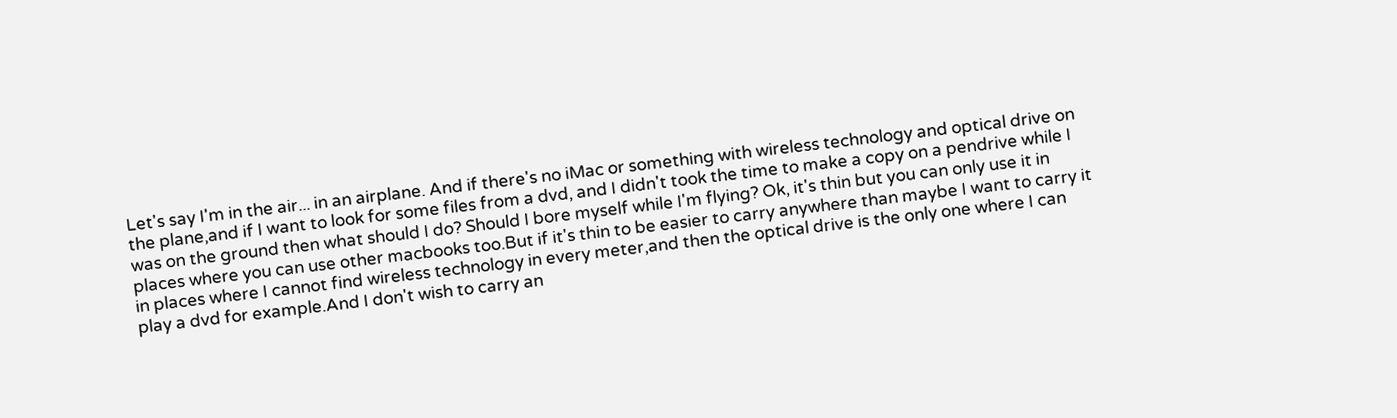Let's say I'm in the air... in an airplane. And if there's no iMac or something with wireless technology and optical drive on the plane,and if I want to look for some files from a dvd, and I didn't took the time to make a copy on a pendrive while I was on the ground then what should I do? Should I bore myself while I'm flying? Ok, it's thin but you can only use it in places where you can use other macbooks too.But if it's thin to be easier to carry anywhere than maybe I want to carry it in places where I cannot find wireless technology in every meter,and then the optical drive is the only one where I can play a dvd for example.And I don't wish to carry an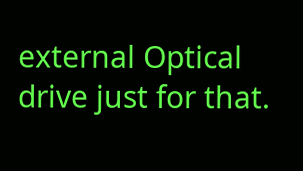external Optical drive just for that.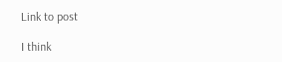Link to post

I think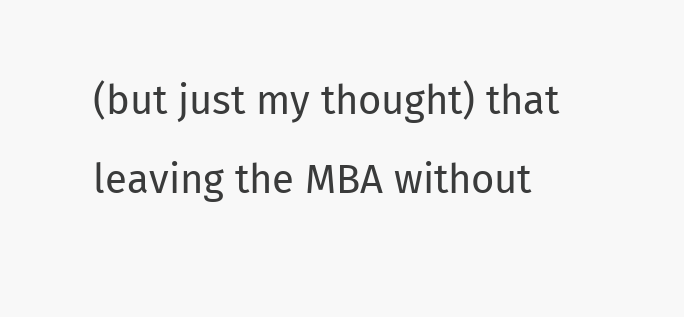(but just my thought) that leaving the MBA without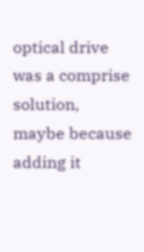optical drive was a comprise solution, maybe because adding it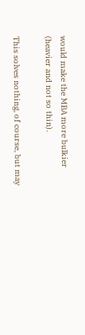would make the MBA more bulkier (heavier and not so thin).

This solves nothing, of course, but may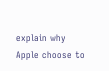explain why Apple choose to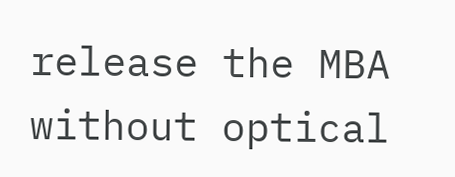release the MBA without optical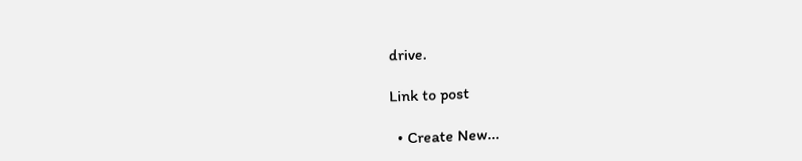drive.

Link to post

  • Create New...